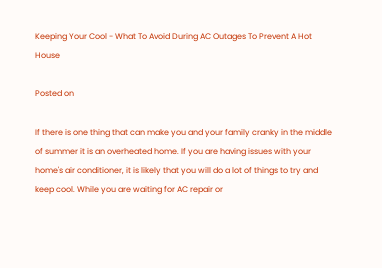Keeping Your Cool - What To Avoid During AC Outages To Prevent A Hot House

Posted on

If there is one thing that can make you and your family cranky in the middle of summer it is an overheated home. If you are having issues with your home's air conditioner, it is likely that you will do a lot of things to try and keep cool. While you are waiting for AC repair or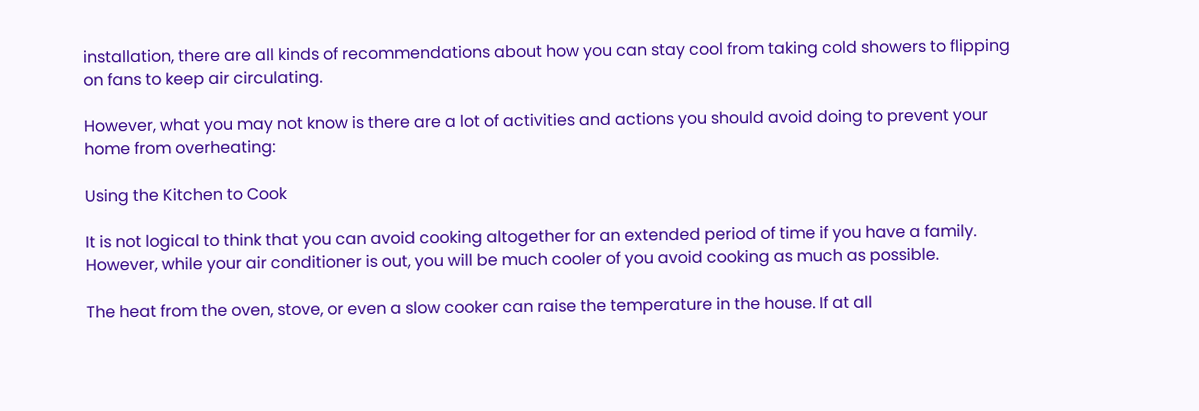installation, there are all kinds of recommendations about how you can stay cool from taking cold showers to flipping on fans to keep air circulating.

However, what you may not know is there are a lot of activities and actions you should avoid doing to prevent your home from overheating:

Using the Kitchen to Cook

It is not logical to think that you can avoid cooking altogether for an extended period of time if you have a family. However, while your air conditioner is out, you will be much cooler of you avoid cooking as much as possible.

The heat from the oven, stove, or even a slow cooker can raise the temperature in the house. If at all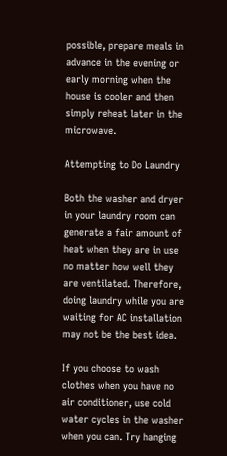possible, prepare meals in advance in the evening or early morning when the house is cooler and then simply reheat later in the microwave.

Attempting to Do Laundry

Both the washer and dryer in your laundry room can generate a fair amount of heat when they are in use no matter how well they are ventilated. Therefore, doing laundry while you are waiting for AC installation may not be the best idea.

If you choose to wash clothes when you have no air conditioner, use cold water cycles in the washer when you can. Try hanging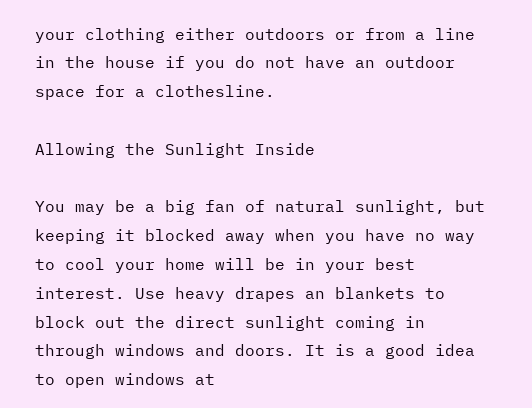your clothing either outdoors or from a line in the house if you do not have an outdoor space for a clothesline.

Allowing the Sunlight Inside

You may be a big fan of natural sunlight, but keeping it blocked away when you have no way to cool your home will be in your best interest. Use heavy drapes an blankets to block out the direct sunlight coming in through windows and doors. It is a good idea to open windows at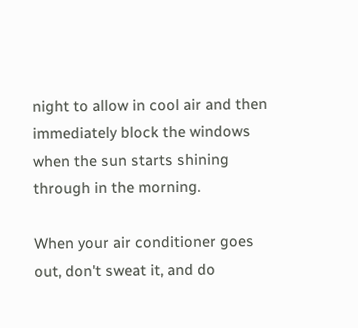night to allow in cool air and then immediately block the windows when the sun starts shining through in the morning.

When your air conditioner goes out, don't sweat it, and do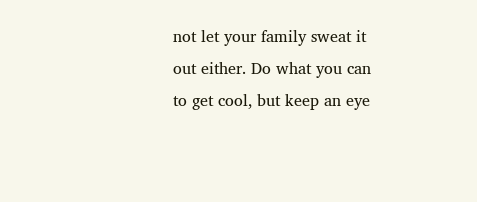not let your family sweat it out either. Do what you can to get cool, but keep an eye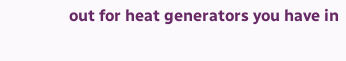out for heat generators you have in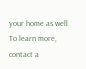your home as well. To learn more, contact a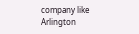company like Arlington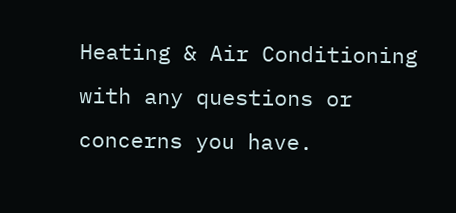Heating & Air Conditioning with any questions or concerns you have.